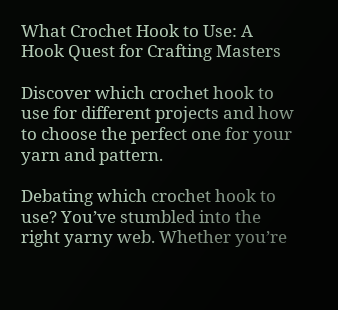What Crochet Hook to Use: A Hook Quest for Crafting Masters

Discover which crochet hook to use for different projects and how to choose the perfect one for your yarn and pattern.

Debating which crochet hook to use? You’ve stumbled into the right yarny web. Whether you’re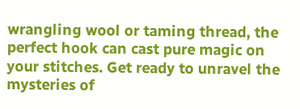wrangling wool or taming thread, the perfect hook can cast pure magic on your stitches. Get ready to unravel the mysteries of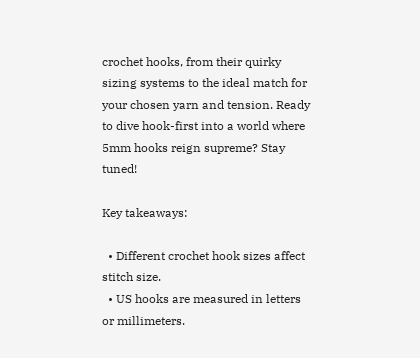crochet hooks, from their quirky sizing systems to the ideal match for your chosen yarn and tension. Ready to dive hook-first into a world where 5mm hooks reign supreme? Stay tuned!

Key takeaways:

  • Different crochet hook sizes affect stitch size.
  • US hooks are measured in letters or millimeters.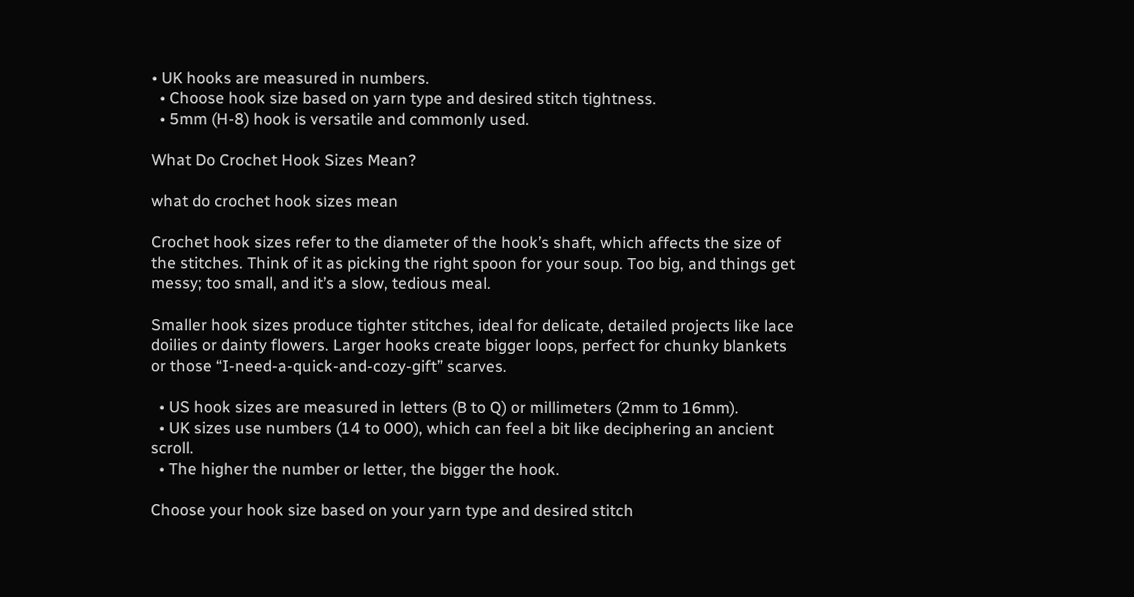• UK hooks are measured in numbers.
  • Choose hook size based on yarn type and desired stitch tightness.
  • 5mm (H-8) hook is versatile and commonly used.

What Do Crochet Hook Sizes Mean?

what do crochet hook sizes mean

Crochet hook sizes refer to the diameter of the hook’s shaft, which affects the size of the stitches. Think of it as picking the right spoon for your soup. Too big, and things get messy; too small, and it’s a slow, tedious meal.

Smaller hook sizes produce tighter stitches, ideal for delicate, detailed projects like lace doilies or dainty flowers. Larger hooks create bigger loops, perfect for chunky blankets or those “I-need-a-quick-and-cozy-gift” scarves.

  • US hook sizes are measured in letters (B to Q) or millimeters (2mm to 16mm).
  • UK sizes use numbers (14 to 000), which can feel a bit like deciphering an ancient scroll.
  • The higher the number or letter, the bigger the hook.

Choose your hook size based on your yarn type and desired stitch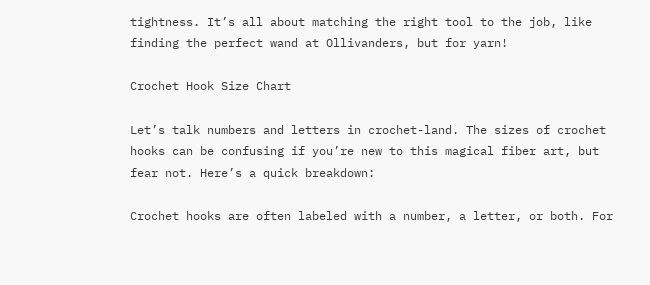tightness. It’s all about matching the right tool to the job, like finding the perfect wand at Ollivanders, but for yarn!

Crochet Hook Size Chart

Let’s talk numbers and letters in crochet-land. The sizes of crochet hooks can be confusing if you’re new to this magical fiber art, but fear not. Here’s a quick breakdown:

Crochet hooks are often labeled with a number, a letter, or both. For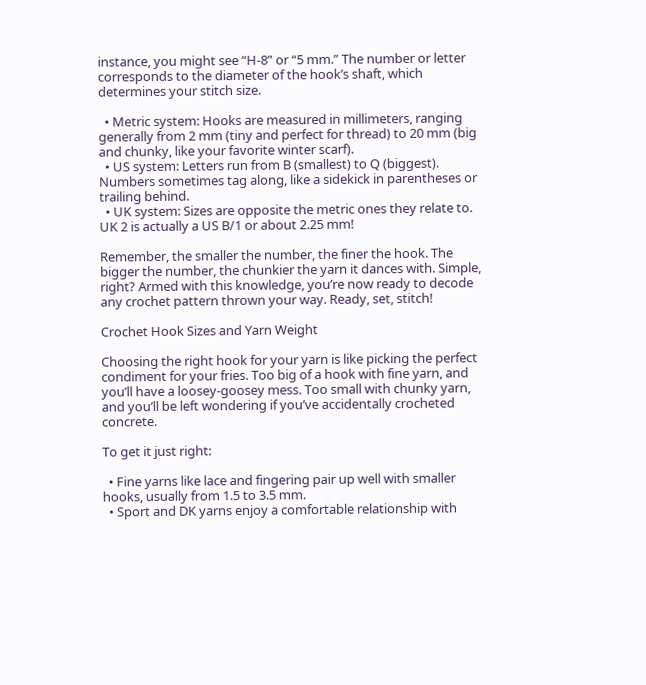instance, you might see “H-8” or “5 mm.” The number or letter corresponds to the diameter of the hook’s shaft, which determines your stitch size.

  • Metric system: Hooks are measured in millimeters, ranging generally from 2 mm (tiny and perfect for thread) to 20 mm (big and chunky, like your favorite winter scarf).
  • US system: Letters run from B (smallest) to Q (biggest). Numbers sometimes tag along, like a sidekick in parentheses or trailing behind.
  • UK system: Sizes are opposite the metric ones they relate to. UK 2 is actually a US B/1 or about 2.25 mm!

Remember, the smaller the number, the finer the hook. The bigger the number, the chunkier the yarn it dances with. Simple, right? Armed with this knowledge, you’re now ready to decode any crochet pattern thrown your way. Ready, set, stitch!

Crochet Hook Sizes and Yarn Weight

Choosing the right hook for your yarn is like picking the perfect condiment for your fries. Too big of a hook with fine yarn, and you’ll have a loosey-goosey mess. Too small with chunky yarn, and you’ll be left wondering if you’ve accidentally crocheted concrete.

To get it just right:

  • Fine yarns like lace and fingering pair up well with smaller hooks, usually from 1.5 to 3.5 mm.
  • Sport and DK yarns enjoy a comfortable relationship with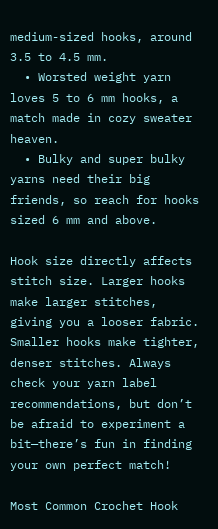medium-sized hooks, around 3.5 to 4.5 mm.
  • Worsted weight yarn loves 5 to 6 mm hooks, a match made in cozy sweater heaven.
  • Bulky and super bulky yarns need their big friends, so reach for hooks sized 6 mm and above.

Hook size directly affects stitch size. Larger hooks make larger stitches, giving you a looser fabric. Smaller hooks make tighter, denser stitches. Always check your yarn label recommendations, but don’t be afraid to experiment a bit—there’s fun in finding your own perfect match!

Most Common Crochet Hook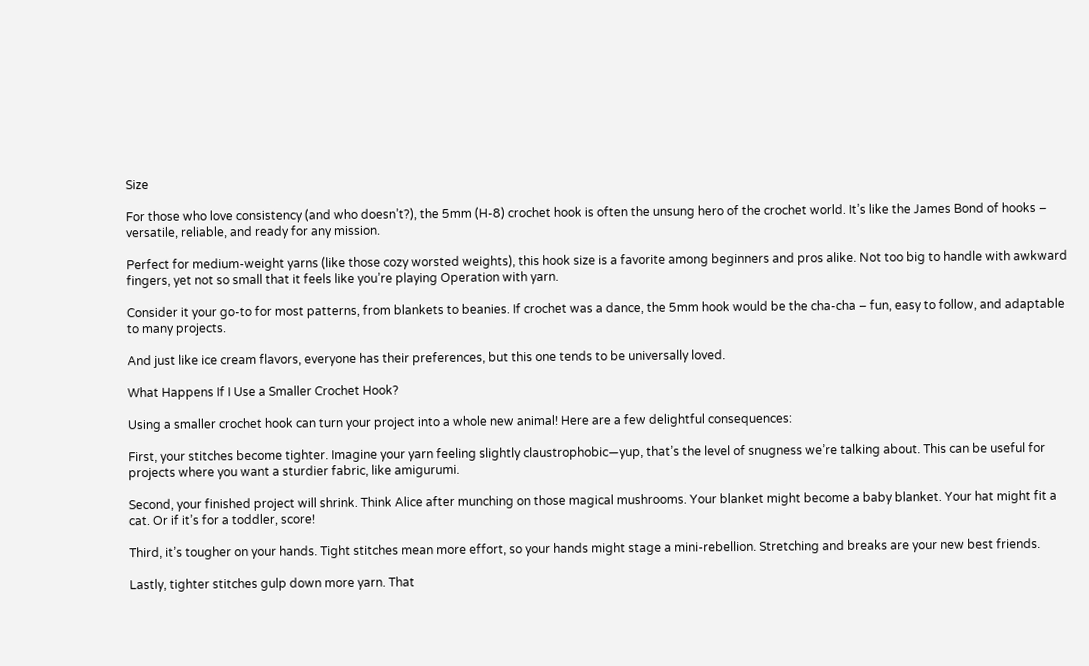Size

For those who love consistency (and who doesn’t?), the 5mm (H-8) crochet hook is often the unsung hero of the crochet world. It’s like the James Bond of hooks – versatile, reliable, and ready for any mission.

Perfect for medium-weight yarns (like those cozy worsted weights), this hook size is a favorite among beginners and pros alike. Not too big to handle with awkward fingers, yet not so small that it feels like you’re playing Operation with yarn.

Consider it your go-to for most patterns, from blankets to beanies. If crochet was a dance, the 5mm hook would be the cha-cha – fun, easy to follow, and adaptable to many projects.

And just like ice cream flavors, everyone has their preferences, but this one tends to be universally loved.

What Happens If I Use a Smaller Crochet Hook?

Using a smaller crochet hook can turn your project into a whole new animal! Here are a few delightful consequences:

First, your stitches become tighter. Imagine your yarn feeling slightly claustrophobic—yup, that’s the level of snugness we’re talking about. This can be useful for projects where you want a sturdier fabric, like amigurumi.

Second, your finished project will shrink. Think Alice after munching on those magical mushrooms. Your blanket might become a baby blanket. Your hat might fit a cat. Or if it’s for a toddler, score!

Third, it’s tougher on your hands. Tight stitches mean more effort, so your hands might stage a mini-rebellion. Stretching and breaks are your new best friends.

Lastly, tighter stitches gulp down more yarn. That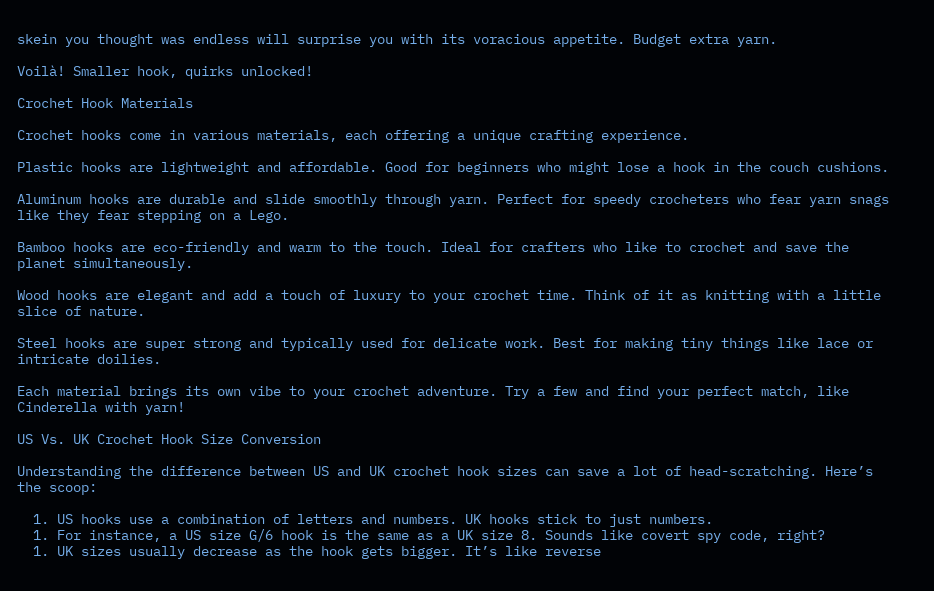skein you thought was endless will surprise you with its voracious appetite. Budget extra yarn.

Voilà! Smaller hook, quirks unlocked!

Crochet Hook Materials

Crochet hooks come in various materials, each offering a unique crafting experience.

Plastic hooks are lightweight and affordable. Good for beginners who might lose a hook in the couch cushions.

Aluminum hooks are durable and slide smoothly through yarn. Perfect for speedy crocheters who fear yarn snags like they fear stepping on a Lego.

Bamboo hooks are eco-friendly and warm to the touch. Ideal for crafters who like to crochet and save the planet simultaneously.

Wood hooks are elegant and add a touch of luxury to your crochet time. Think of it as knitting with a little slice of nature.

Steel hooks are super strong and typically used for delicate work. Best for making tiny things like lace or intricate doilies.

Each material brings its own vibe to your crochet adventure. Try a few and find your perfect match, like Cinderella with yarn!

US Vs. UK Crochet Hook Size Conversion

Understanding the difference between US and UK crochet hook sizes can save a lot of head-scratching. Here’s the scoop:

  1. US hooks use a combination of letters and numbers. UK hooks stick to just numbers.
  1. For instance, a US size G/6 hook is the same as a UK size 8. Sounds like covert spy code, right?
  1. UK sizes usually decrease as the hook gets bigger. It’s like reverse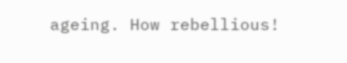ageing. How rebellious!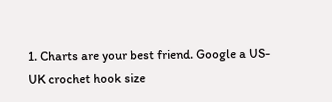1. Charts are your best friend. Google a US-UK crochet hook size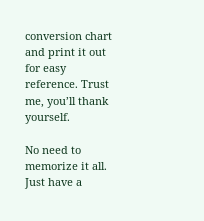conversion chart and print it out for easy reference. Trust me, you’ll thank yourself.

No need to memorize it all. Just have a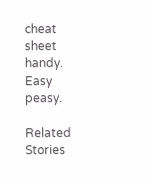cheat sheet handy. Easy peasy.

Related Stories